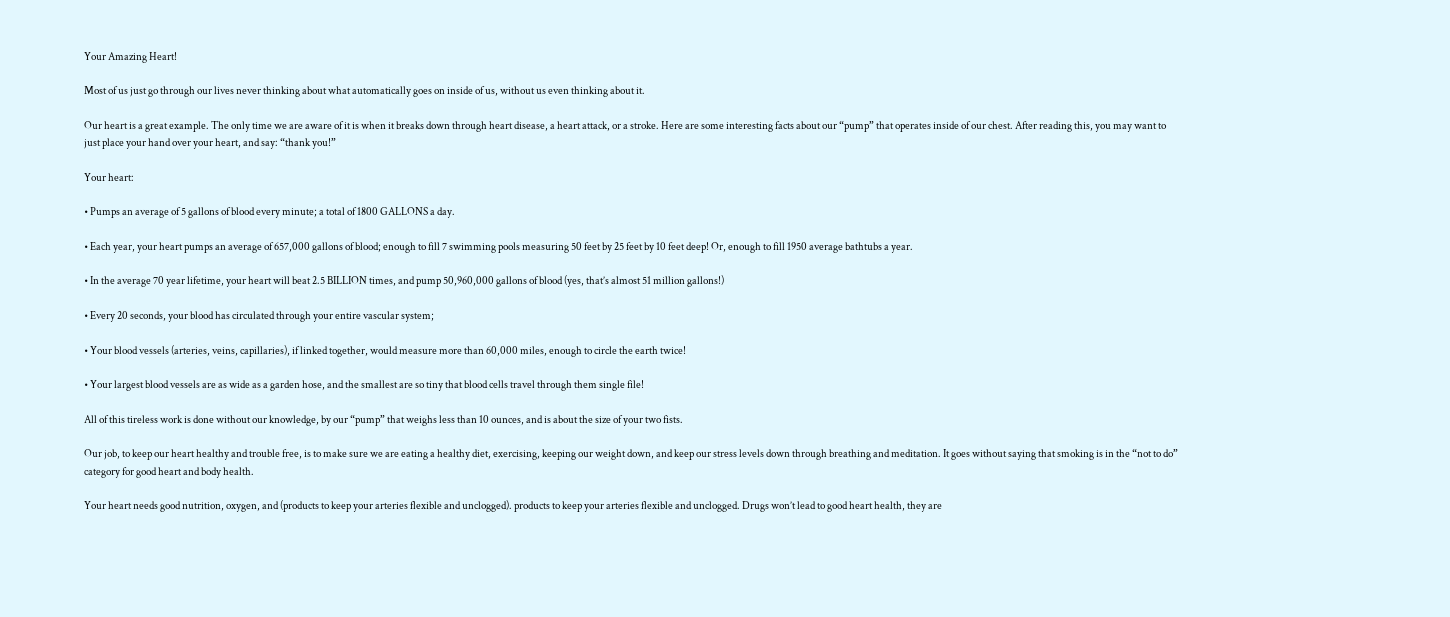Your Amazing Heart!

Most of us just go through our lives never thinking about what automatically goes on inside of us, without us even thinking about it.

Our heart is a great example. The only time we are aware of it is when it breaks down through heart disease, a heart attack, or a stroke. Here are some interesting facts about our “pump” that operates inside of our chest. After reading this, you may want to just place your hand over your heart, and say: “thank you!”

Your heart:

• Pumps an average of 5 gallons of blood every minute; a total of 1800 GALLONS a day.

• Each year, your heart pumps an average of 657,000 gallons of blood; enough to fill 7 swimming pools measuring 50 feet by 25 feet by 10 feet deep! Or, enough to fill 1950 average bathtubs a year.

• In the average 70 year lifetime, your heart will beat 2.5 BILLION times, and pump 50,960,000 gallons of blood (yes, that’s almost 51 million gallons!)

• Every 20 seconds, your blood has circulated through your entire vascular system;

• Your blood vessels (arteries, veins, capillaries), if linked together, would measure more than 60,000 miles, enough to circle the earth twice!

• Your largest blood vessels are as wide as a garden hose, and the smallest are so tiny that blood cells travel through them single file!

All of this tireless work is done without our knowledge, by our “pump” that weighs less than 10 ounces, and is about the size of your two fists.

Our job, to keep our heart healthy and trouble free, is to make sure we are eating a healthy diet, exercising, keeping our weight down, and keep our stress levels down through breathing and meditation. It goes without saying that smoking is in the “not to do” category for good heart and body health.

Your heart needs good nutrition, oxygen, and (products to keep your arteries flexible and unclogged). products to keep your arteries flexible and unclogged. Drugs won’t lead to good heart health, they are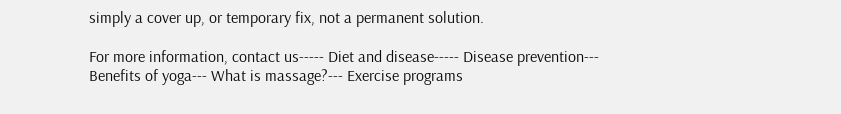simply a cover up, or temporary fix, not a permanent solution.

For more information, contact us----- Diet and disease----- Disease prevention--- Benefits of yoga--- What is massage?--- Exercise programs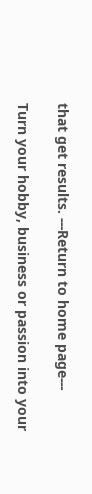that get results. ---Return to home page---

Turn your hobby, business or passion into your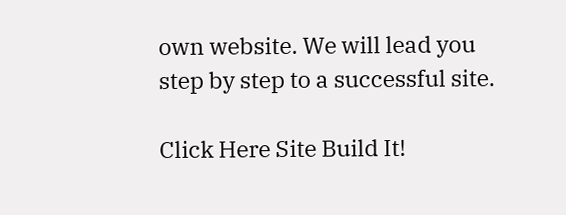own website. We will lead you step by step to a successful site.

Click Here Site Build It!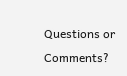Questions or Comments?